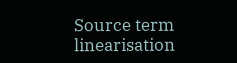Source term linearisation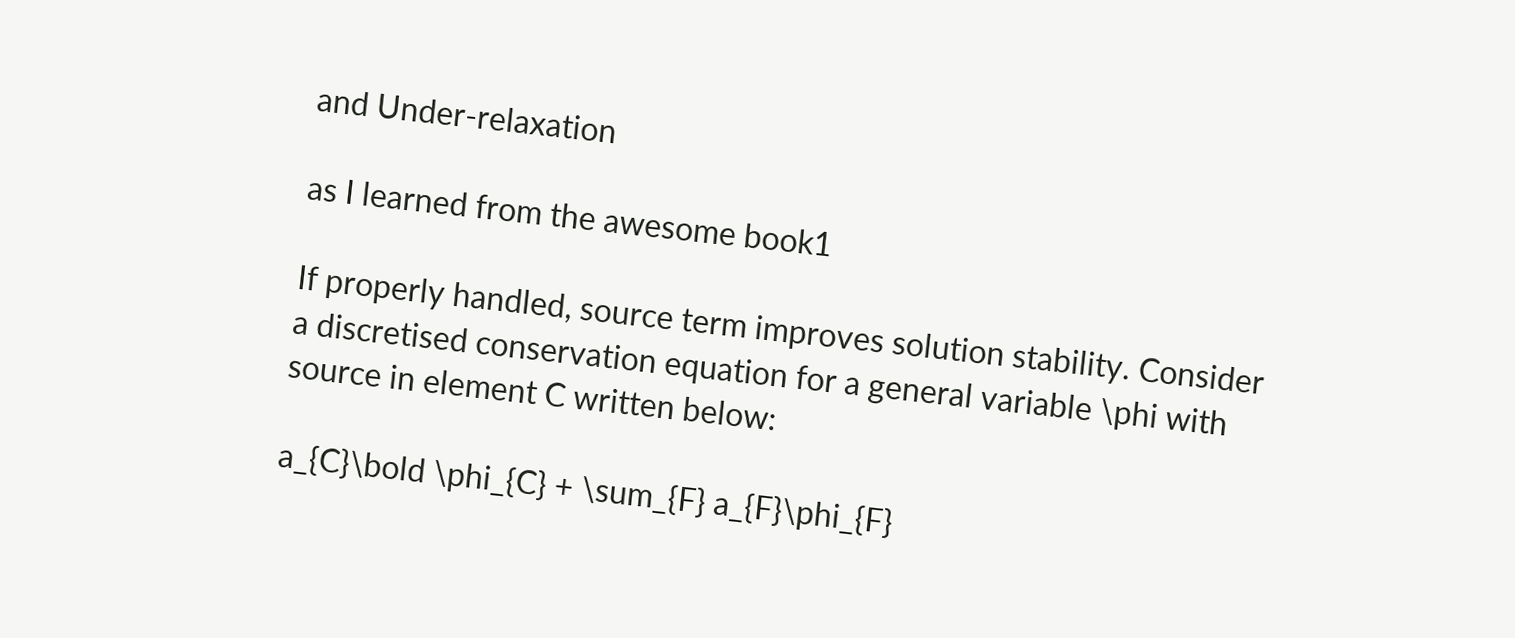and Under-relaxation

as I learned from the awesome book1

If properly handled, source term improves solution stability. Consider a discretised conservation equation for a general variable \phi with source in element C written below:

a_{C}\bold \phi_{C} + \sum_{F} a_{F}\phi_{F}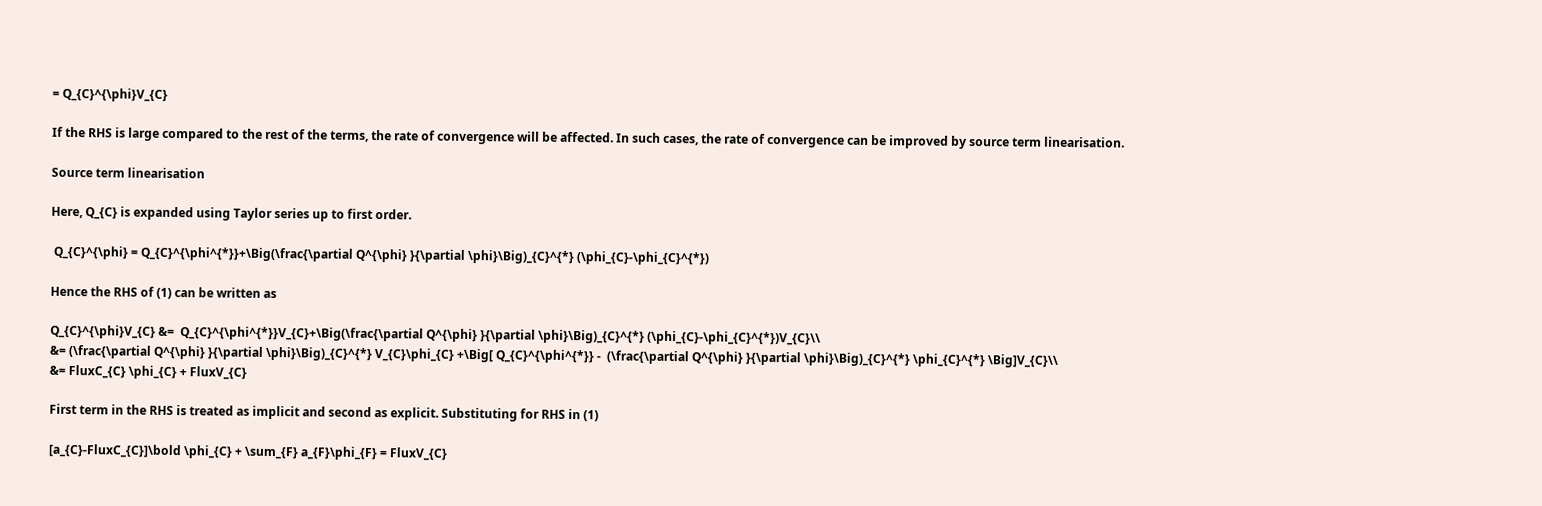= Q_{C}^{\phi}V_{C}

If the RHS is large compared to the rest of the terms, the rate of convergence will be affected. In such cases, the rate of convergence can be improved by source term linearisation.

Source term linearisation

Here, Q_{C} is expanded using Taylor series up to first order.

 Q_{C}^{\phi} = Q_{C}^{\phi^{*}}+\Big(\frac{\partial Q^{\phi} }{\partial \phi}\Big)_{C}^{*} (\phi_{C}-\phi_{C}^{*})

Hence the RHS of (1) can be written as

Q_{C}^{\phi}V_{C} &=  Q_{C}^{\phi^{*}}V_{C}+\Big(\frac{\partial Q^{\phi} }{\partial \phi}\Big)_{C}^{*} (\phi_{C}-\phi_{C}^{*})V_{C}\\
&= (\frac{\partial Q^{\phi} }{\partial \phi}\Big)_{C}^{*} V_{C}\phi_{C} +\Big[ Q_{C}^{\phi^{*}} -  (\frac{\partial Q^{\phi} }{\partial \phi}\Big)_{C}^{*} \phi_{C}^{*} \Big]V_{C}\\
&= FluxC_{C} \phi_{C} + FluxV_{C}

First term in the RHS is treated as implicit and second as explicit. Substituting for RHS in (1)

[a_{C}-FluxC_{C}]\bold \phi_{C} + \sum_{F} a_{F}\phi_{F} = FluxV_{C}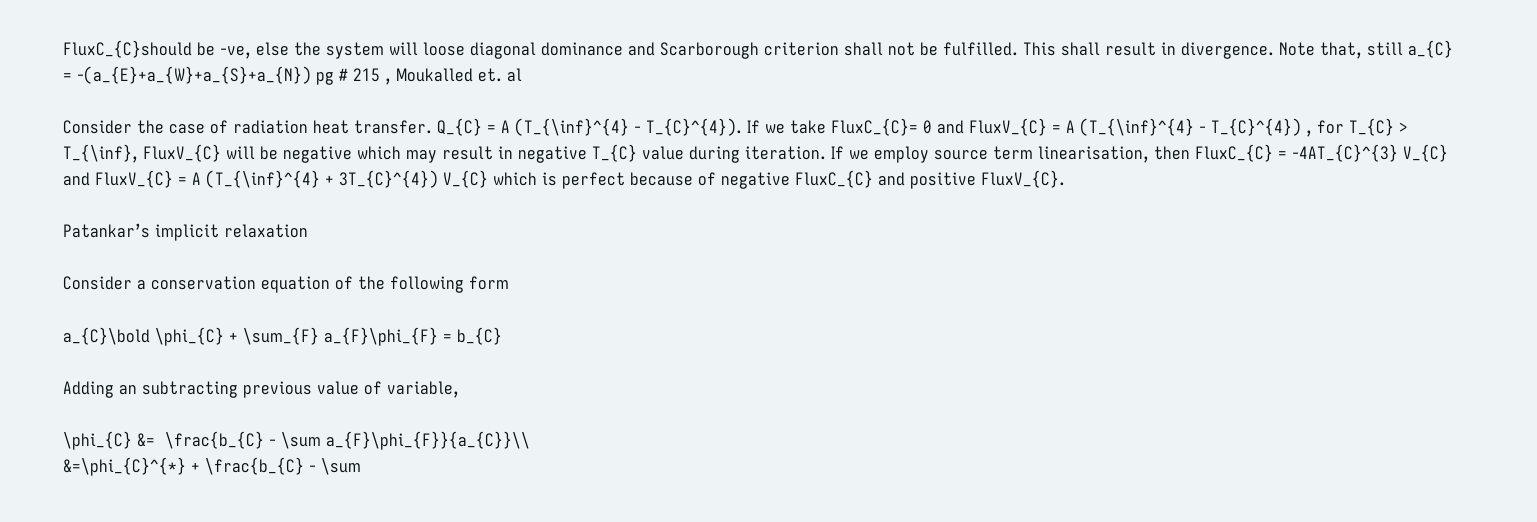FluxC_{C}should be -ve, else the system will loose diagonal dominance and Scarborough criterion shall not be fulfilled. This shall result in divergence. Note that, still a_{C} = -(a_{E}+a_{W}+a_{S}+a_{N}) pg # 215 , Moukalled et. al

Consider the case of radiation heat transfer. Q_{C} = A (T_{\inf}^{4} - T_{C}^{4}). If we take FluxC_{C}= 0 and FluxV_{C} = A (T_{\inf}^{4} - T_{C}^{4}) , for T_{C} > T_{\inf}, FluxV_{C} will be negative which may result in negative T_{C} value during iteration. If we employ source term linearisation, then FluxC_{C} = -4AT_{C}^{3} V_{C} and FluxV_{C} = A (T_{\inf}^{4} + 3T_{C}^{4}) V_{C} which is perfect because of negative FluxC_{C} and positive FluxV_{C}.

Patankar’s implicit relaxation

Consider a conservation equation of the following form

a_{C}\bold \phi_{C} + \sum_{F} a_{F}\phi_{F} = b_{C}

Adding an subtracting previous value of variable,

\phi_{C} &=  \frac{b_{C} - \sum a_{F}\phi_{F}}{a_{C}}\\
&=\phi_{C}^{*} + \frac{b_{C} - \sum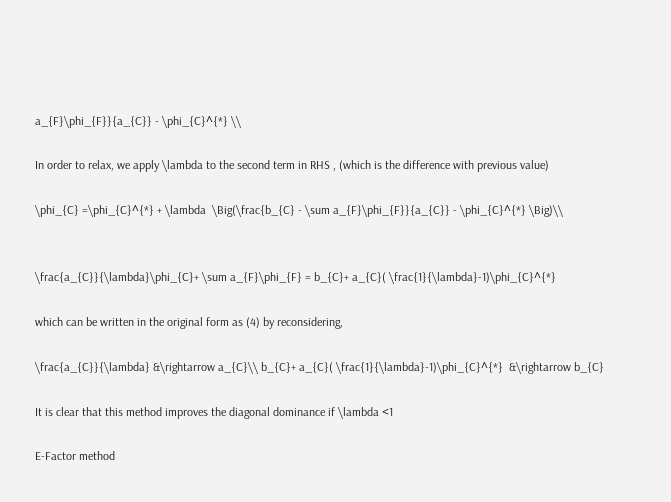a_{F}\phi_{F}}{a_{C}} - \phi_{C}^{*} \\

In order to relax, we apply \lambda to the second term in RHS , (which is the difference with previous value)

\phi_{C} =\phi_{C}^{*} + \lambda  \Big(\frac{b_{C} - \sum a_{F}\phi_{F}}{a_{C}} - \phi_{C}^{*} \Big)\\


\frac{a_{C}}{\lambda}\phi_{C}+ \sum a_{F}\phi_{F} = b_{C}+ a_{C}( \frac{1}{\lambda}-1)\phi_{C}^{*}

which can be written in the original form as (4) by reconsidering,

\frac{a_{C}}{\lambda} &\rightarrow a_{C}\\ b_{C}+ a_{C}( \frac{1}{\lambda}-1)\phi_{C}^{*}  &\rightarrow b_{C}

It is clear that this method improves the diagonal dominance if \lambda <1

E-Factor method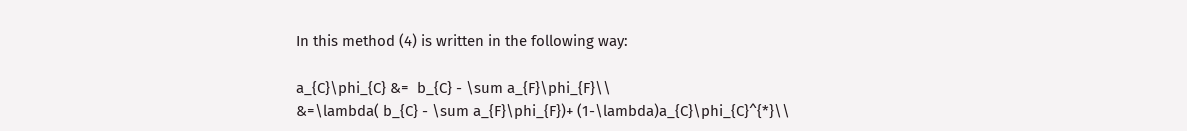In this method (4) is written in the following way:

a_{C}\phi_{C} &=  b_{C} - \sum a_{F}\phi_{F}\\
&=\lambda( b_{C} - \sum a_{F}\phi_{F})+ (1-\lambda)a_{C}\phi_{C}^{*}\\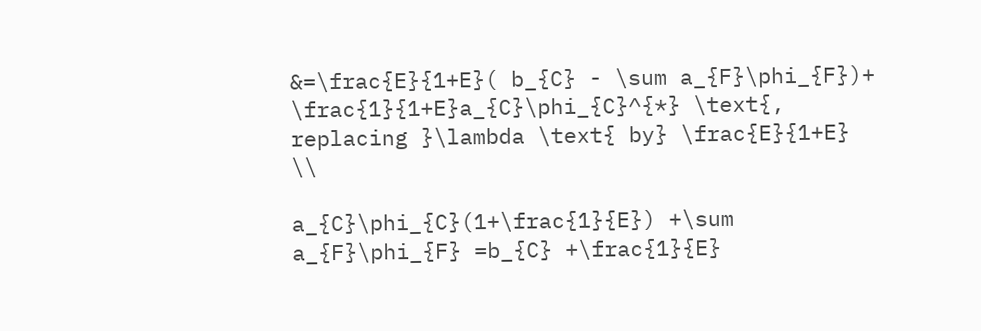&=\frac{E}{1+E}( b_{C} - \sum a_{F}\phi_{F})+ \frac{1}{1+E}a_{C}\phi_{C}^{*} \text{, replacing }\lambda \text{ by} \frac{E}{1+E} \\

a_{C}\phi_{C}(1+\frac{1}{E}) +\sum a_{F}\phi_{F} =b_{C} +\frac{1}{E}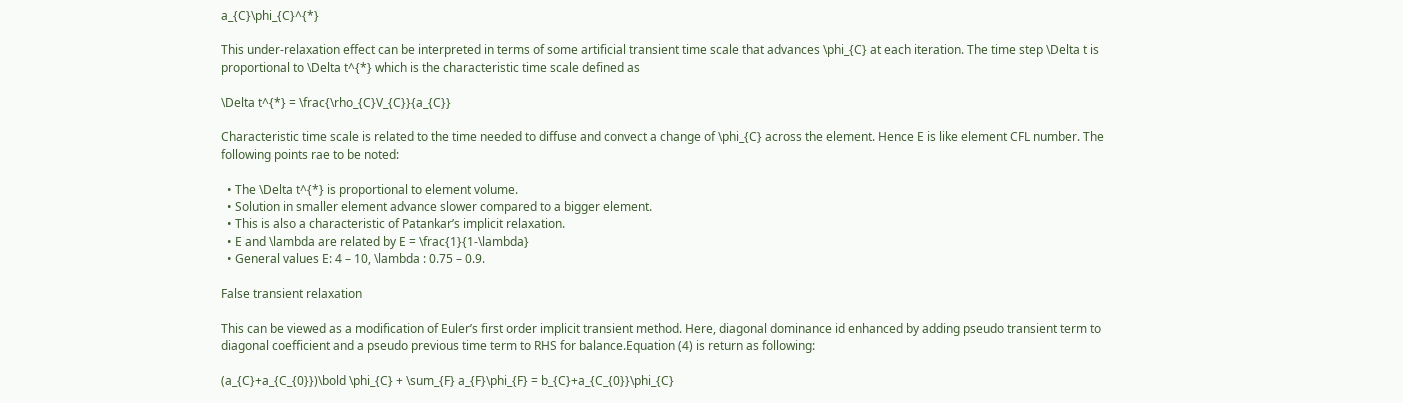a_{C}\phi_{C}^{*}

This under-relaxation effect can be interpreted in terms of some artificial transient time scale that advances \phi_{C} at each iteration. The time step \Delta t is proportional to \Delta t^{*} which is the characteristic time scale defined as

\Delta t^{*} = \frac{\rho_{C}V_{C}}{a_{C}}

Characteristic time scale is related to the time needed to diffuse and convect a change of \phi_{C} across the element. Hence E is like element CFL number. The following points rae to be noted:

  • The \Delta t^{*} is proportional to element volume.
  • Solution in smaller element advance slower compared to a bigger element.
  • This is also a characteristic of Patankar’s implicit relaxation.
  • E and \lambda are related by E = \frac{1}{1-\lambda}
  • General values E: 4 – 10, \lambda : 0.75 – 0.9.

False transient relaxation

This can be viewed as a modification of Euler’s first order implicit transient method. Here, diagonal dominance id enhanced by adding pseudo transient term to diagonal coefficient and a pseudo previous time term to RHS for balance.Equation (4) is return as following:

(a_{C}+a_{C_{0}})\bold \phi_{C} + \sum_{F} a_{F}\phi_{F} = b_{C}+a_{C_{0}}\phi_{C}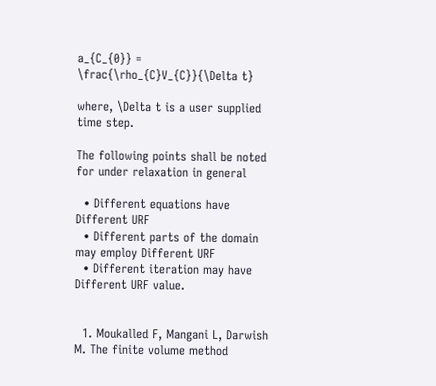a_{C_{0}} = \frac{\rho_{C}V_{C}}{\Delta t}

where, \Delta t is a user supplied time step.

The following points shall be noted for under relaxation in general

  • Different equations have Different URF
  • Different parts of the domain may employ Different URF
  • Different iteration may have Different URF value.


  1. Moukalled F, Mangani L, Darwish M. The finite volume method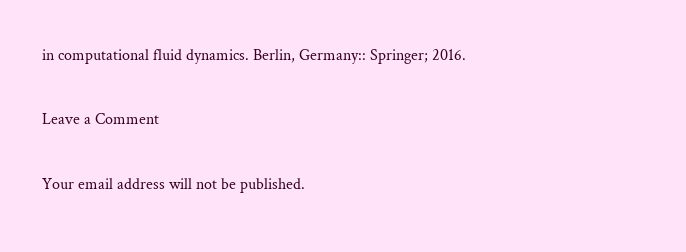in computational fluid dynamics. Berlin, Germany:: Springer; 2016.

Leave a Comment

Your email address will not be published.